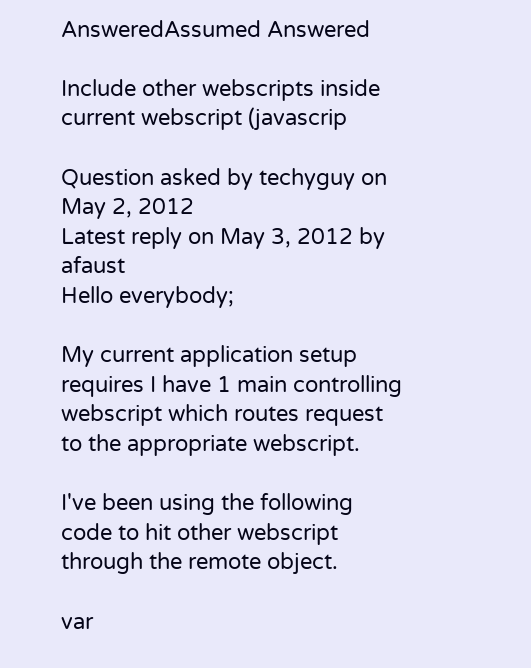AnsweredAssumed Answered

Include other webscripts inside current webscript (javascrip

Question asked by techyguy on May 2, 2012
Latest reply on May 3, 2012 by afaust
Hello everybody;

My current application setup requires I have 1 main controlling webscript which routes request to the appropriate webscript.

I've been using the following code to hit other webscript through the remote object.

var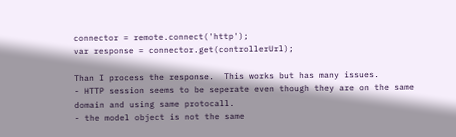connector = remote.connect('http');
var response = connector.get(controllerUrl);

Than I process the response.  This works but has many issues.
- HTTP session seems to be seperate even though they are on the same domain and using same protocall.
- the model object is not the same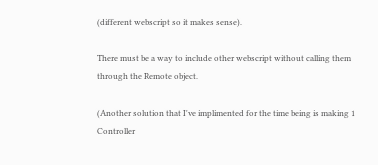(different webscript so it makes sense).

There must be a way to include other webscript without calling them through the Remote object.

(Another solution that I've implimented for the time being is making 1 Controller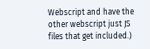Webscript and have the other webscript just JS files that get included.)